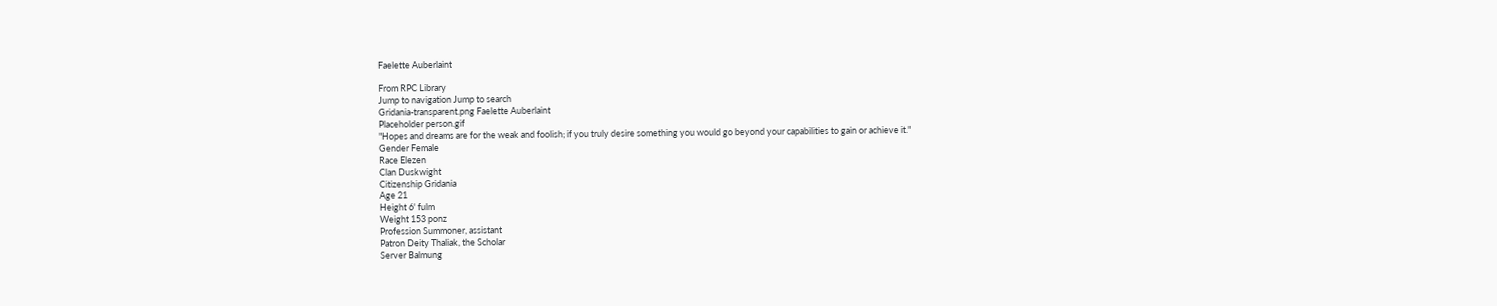Faelette Auberlaint

From RPC Library
Jump to navigation Jump to search
Gridania-transparent.png Faelette Auberlaint
Placeholder person.gif
"Hopes and dreams are for the weak and foolish; if you truly desire something you would go beyond your capabilities to gain or achieve it."
Gender Female
Race Elezen
Clan Duskwight
Citizenship Gridania
Age 21
Height 6' fulm
Weight 153 ponz
Profession Summoner, assistant
Patron Deity Thaliak, the Scholar
Server Balmung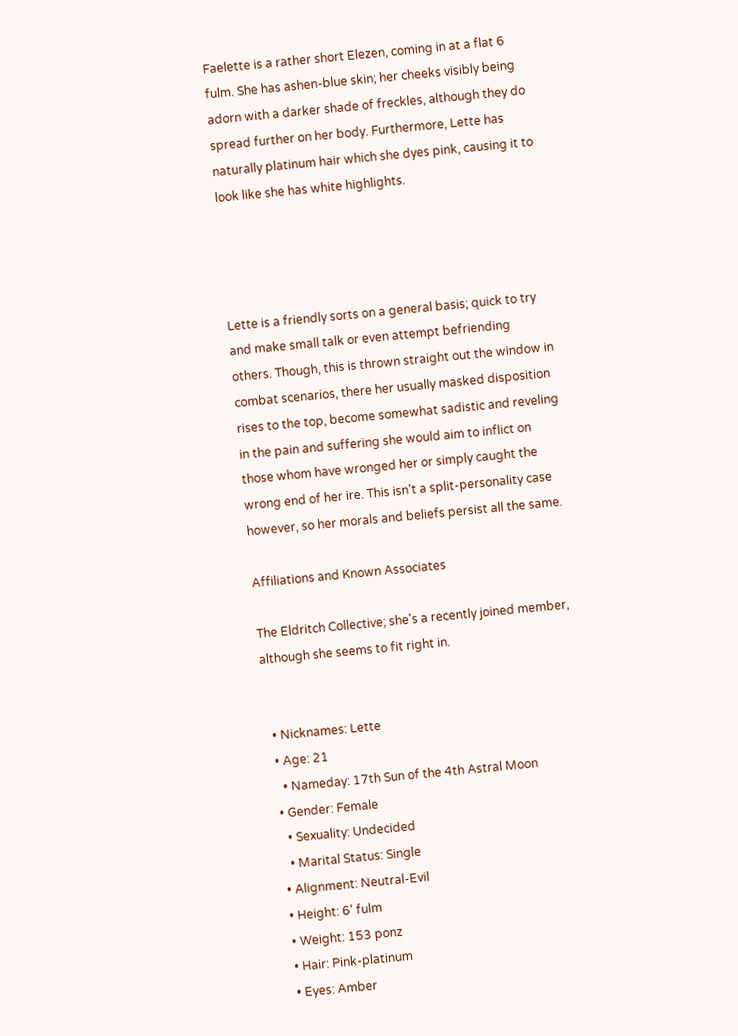Faelette is a rather short Elezen, coming in at a flat 6 fulm. She has ashen-blue skin; her cheeks visibly being adorn with a darker shade of freckles, although they do spread further on her body. Furthermore, Lette has naturally platinum hair which she dyes pink, causing it to look like she has white highlights.




Lette is a friendly sorts on a general basis; quick to try and make small talk or even attempt befriending others. Though, this is thrown straight out the window in combat scenarios, there her usually masked disposition rises to the top, become somewhat sadistic and reveling in the pain and suffering she would aim to inflict on those whom have wronged her or simply caught the wrong end of her ire. This isn't a split-personality case however, so her morals and beliefs persist all the same.

Affiliations and Known Associates

The Eldritch Collective; she's a recently joined member, although she seems to fit right in.


  • Nicknames: Lette
  • Age: 21
    • Nameday: 17th Sun of the 4th Astral Moon
  • Gender: Female
    • Sexuality: Undecided
    • Marital Status: Single
  • Alignment: Neutral-Evil
  • Height: 6' fulm
  • Weight: 153 ponz
  • Hair: Pink-platinum
  • Eyes: Amber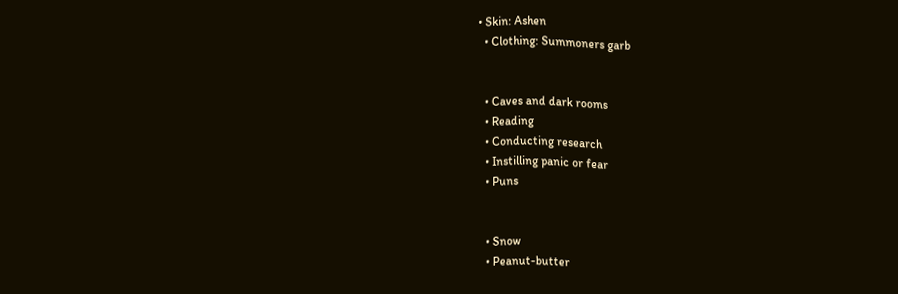• Skin: Ashen
  • Clothing: Summoners garb


  • Caves and dark rooms
  • Reading
  • Conducting research
  • Instilling panic or fear
  • Puns


  • Snow
  • Peanut-butter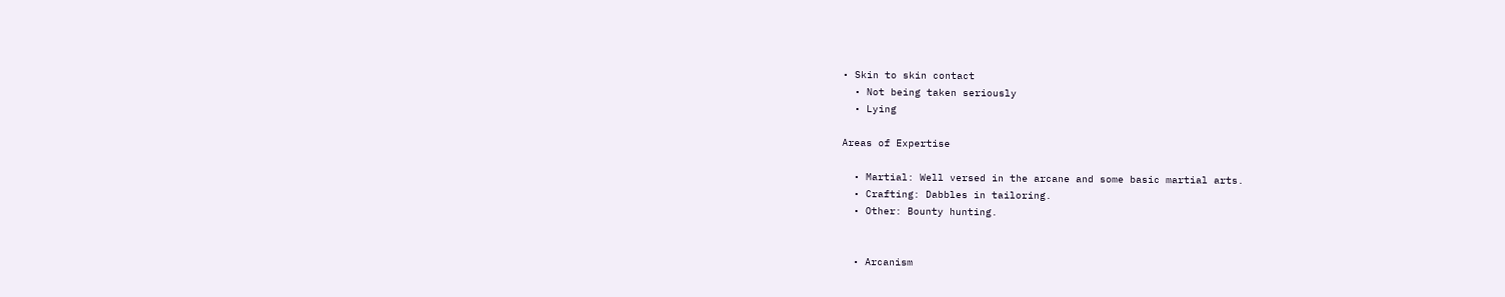• Skin to skin contact
  • Not being taken seriously
  • Lying

Areas of Expertise

  • Martial: Well versed in the arcane and some basic martial arts.
  • Crafting: Dabbles in tailoring.
  • Other: Bounty hunting.


  • Arcanism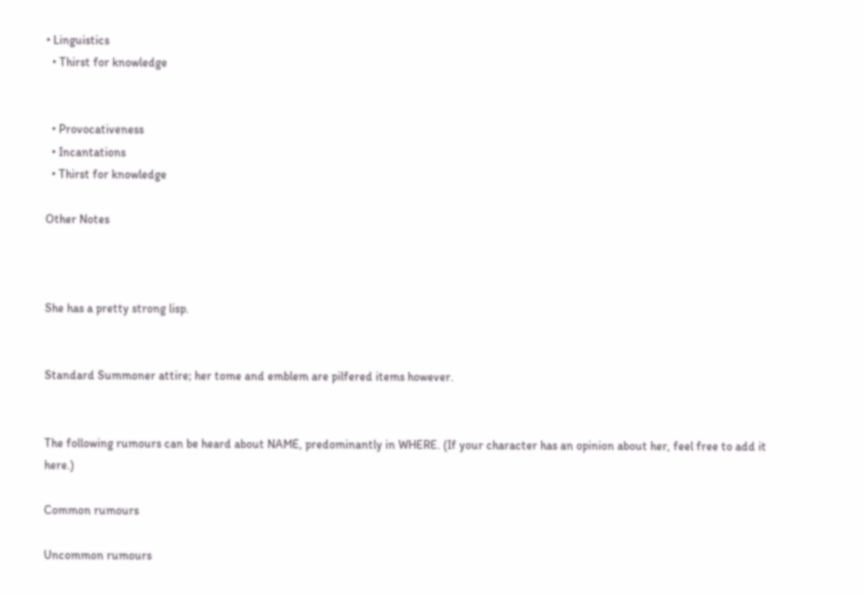• Linguistics
  • Thirst for knowledge


  • Provocativeness
  • Incantations
  • Thirst for knowledge

Other Notes



She has a pretty strong lisp.


Standard Summoner attire; her tome and emblem are pilfered items however.


The following rumours can be heard about NAME, predominantly in WHERE. (If your character has an opinion about her, feel free to add it here.)

Common rumours

Uncommon rumours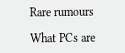Rare rumours

What PCs are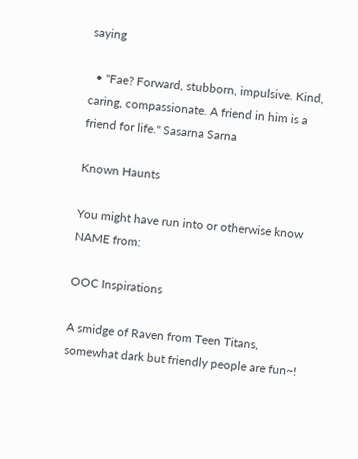saying

  • "Fae? Forward, stubborn, impulsive. Kind, caring, compassionate. A friend in him is a friend for life." Sasarna Sarna

Known Haunts

You might have run into or otherwise know NAME from:

OOC Inspirations

A smidge of Raven from Teen Titans, somewhat dark but friendly people are fun~!